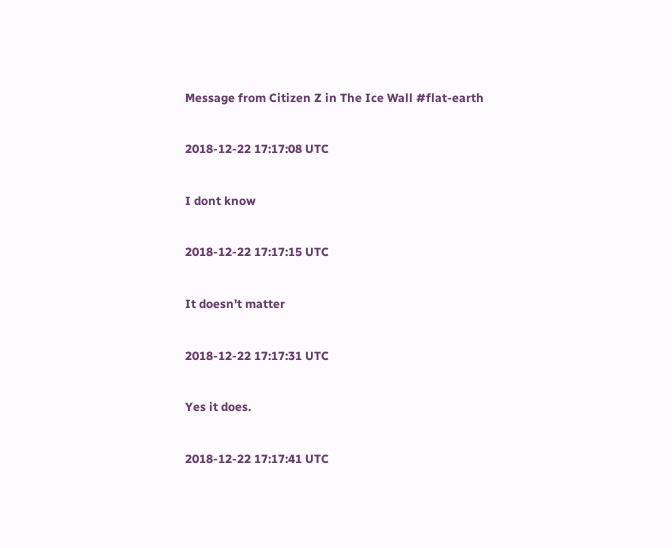Message from Citizen Z in The Ice Wall #flat-earth

2018-12-22 17:17:08 UTC

I dont know

2018-12-22 17:17:15 UTC

It doesn't matter

2018-12-22 17:17:31 UTC

Yes it does.

2018-12-22 17:17:41 UTC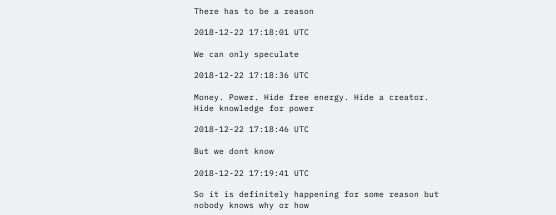There has to be a reason

2018-12-22 17:18:01 UTC

We can only speculate

2018-12-22 17:18:36 UTC

Money. Power. Hide free energy. Hide a creator. Hide knowledge for power

2018-12-22 17:18:46 UTC

But we dont know

2018-12-22 17:19:41 UTC

So it is definitely happening for some reason but nobody knows why or how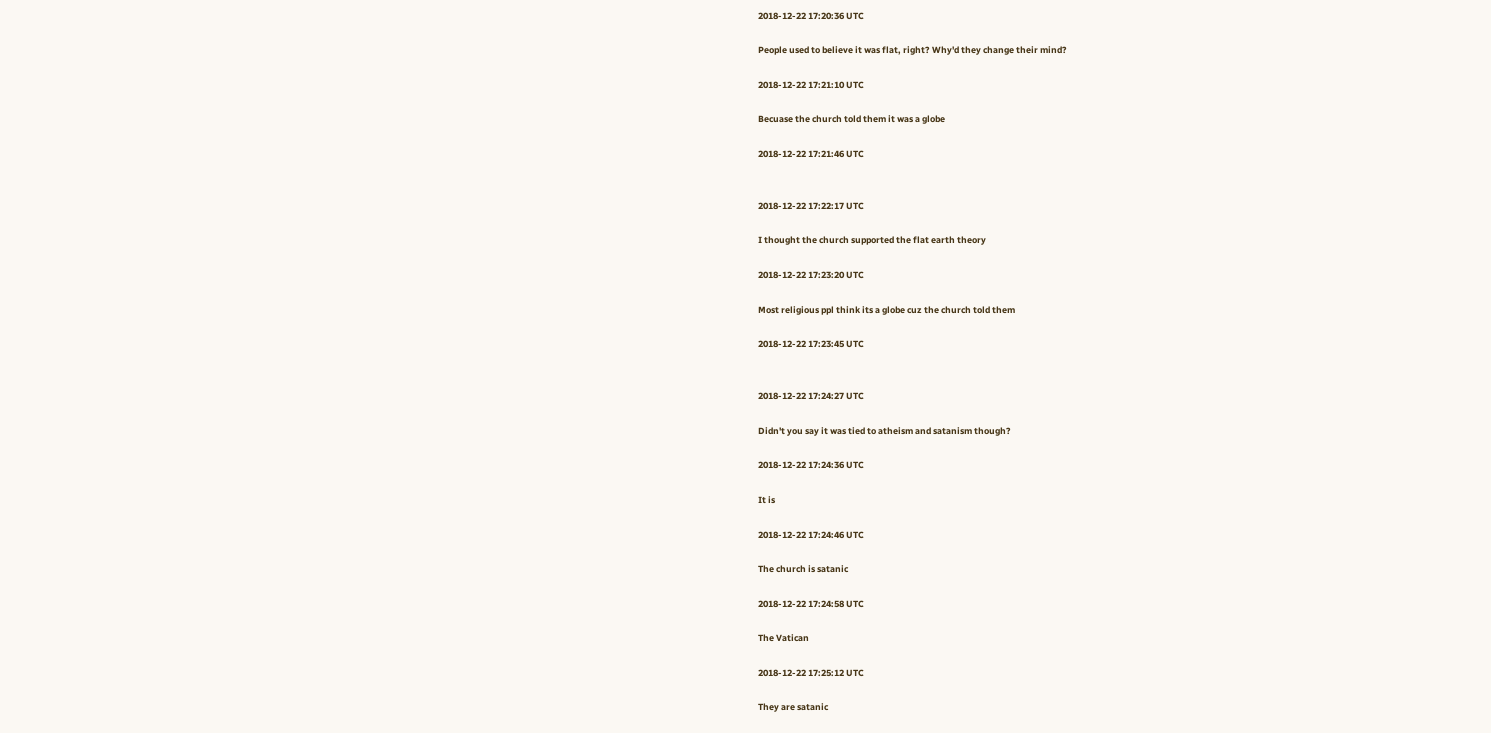2018-12-22 17:20:36 UTC

People used to believe it was flat, right? Why'd they change their mind?

2018-12-22 17:21:10 UTC

Becuase the church told them it was a globe

2018-12-22 17:21:46 UTC


2018-12-22 17:22:17 UTC

I thought the church supported the flat earth theory

2018-12-22 17:23:20 UTC

Most religious ppl think its a globe cuz the church told them

2018-12-22 17:23:45 UTC


2018-12-22 17:24:27 UTC

Didn't you say it was tied to atheism and satanism though?

2018-12-22 17:24:36 UTC

It is

2018-12-22 17:24:46 UTC

The church is satanic

2018-12-22 17:24:58 UTC

The Vatican

2018-12-22 17:25:12 UTC

They are satanic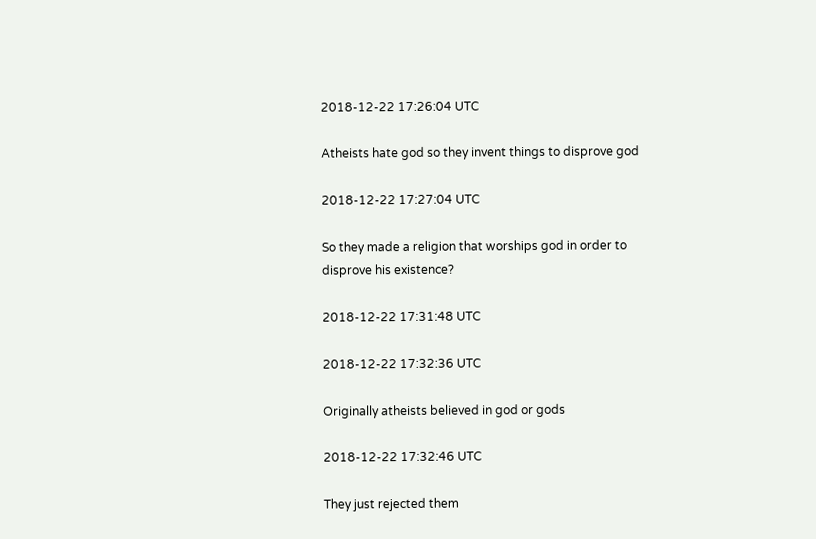2018-12-22 17:26:04 UTC

Atheists hate god so they invent things to disprove god

2018-12-22 17:27:04 UTC

So they made a religion that worships god in order to disprove his existence?

2018-12-22 17:31:48 UTC

2018-12-22 17:32:36 UTC

Originally atheists believed in god or gods

2018-12-22 17:32:46 UTC

They just rejected them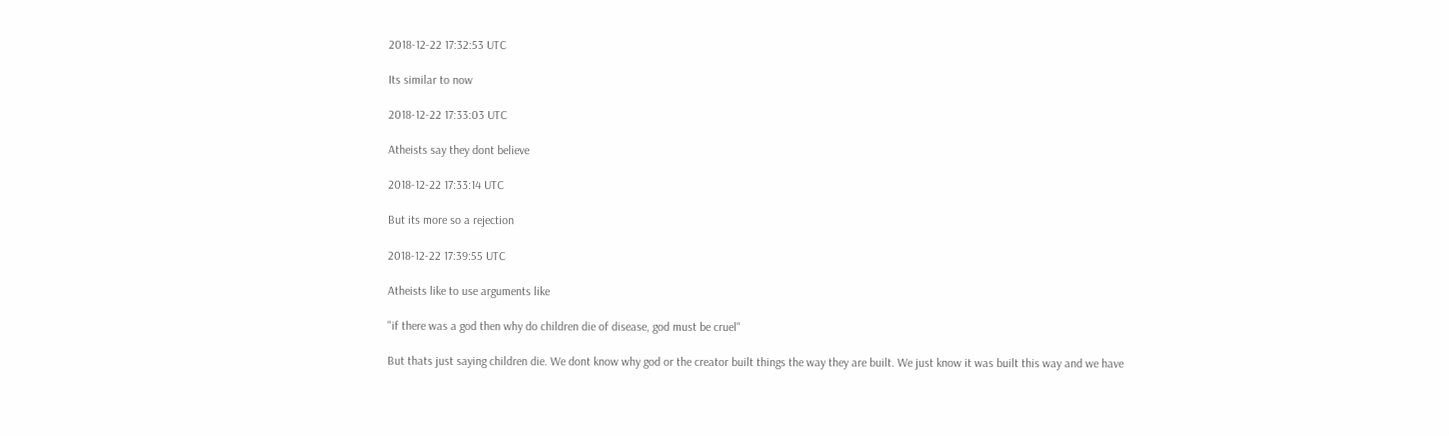2018-12-22 17:32:53 UTC

Its similar to now

2018-12-22 17:33:03 UTC

Atheists say they dont believe

2018-12-22 17:33:14 UTC

But its more so a rejection

2018-12-22 17:39:55 UTC

Atheists like to use arguments like

"if there was a god then why do children die of disease, god must be cruel"

But thats just saying children die. We dont know why god or the creator built things the way they are built. We just know it was built this way and we have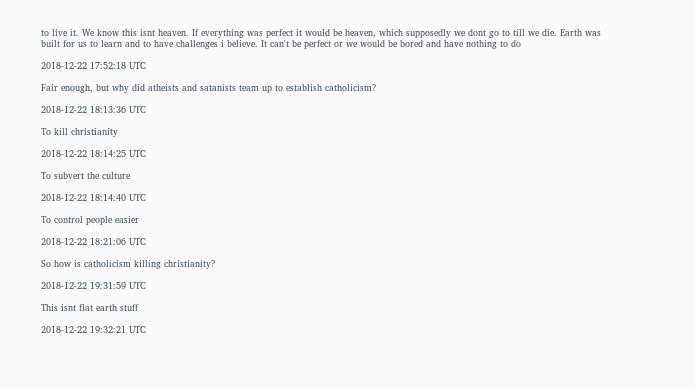to live it. We know this isnt heaven. If everything was perfect it would be heaven, which supposedly we dont go to till we die. Earth was built for us to learn and to have challenges i believe. It can't be perfect or we would be bored and have nothing to do

2018-12-22 17:52:18 UTC

Fair enough, but why did atheists and satanists team up to establish catholicism?

2018-12-22 18:13:36 UTC

To kill christianity

2018-12-22 18:14:25 UTC

To subvert the culture

2018-12-22 18:14:40 UTC

To control people easier

2018-12-22 18:21:06 UTC

So how is catholicism killing christianity?

2018-12-22 19:31:59 UTC

This isnt flat earth stuff

2018-12-22 19:32:21 UTC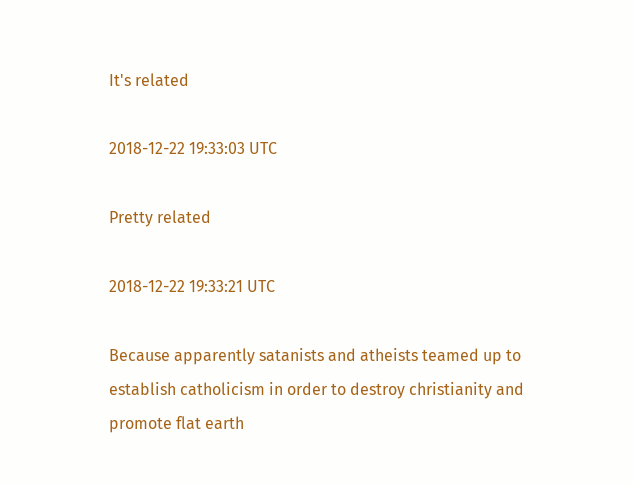It's related

2018-12-22 19:33:03 UTC

Pretty related

2018-12-22 19:33:21 UTC

Because apparently satanists and atheists teamed up to establish catholicism in order to destroy christianity and promote flat earth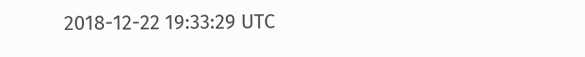2018-12-22 19:33:29 UTC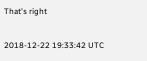That's right

2018-12-22 19:33:42 UTC